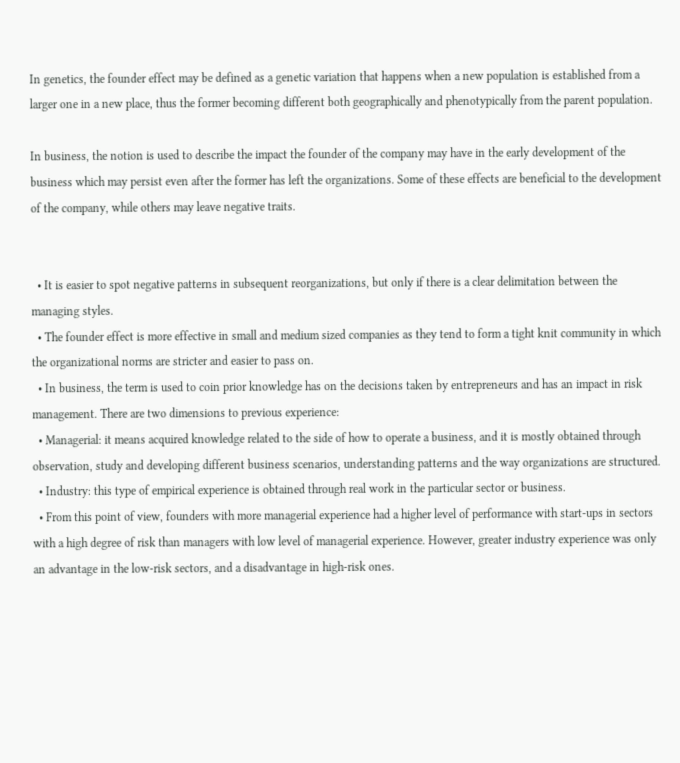In genetics, the founder effect may be defined as a genetic variation that happens when a new population is established from a larger one in a new place, thus the former becoming different both geographically and phenotypically from the parent population.

In business, the notion is used to describe the impact the founder of the company may have in the early development of the business which may persist even after the former has left the organizations. Some of these effects are beneficial to the development of the company, while others may leave negative traits.


  • It is easier to spot negative patterns in subsequent reorganizations, but only if there is a clear delimitation between the managing styles.
  • The founder effect is more effective in small and medium sized companies as they tend to form a tight knit community in which the organizational norms are stricter and easier to pass on.
  • In business, the term is used to coin prior knowledge has on the decisions taken by entrepreneurs and has an impact in risk management. There are two dimensions to previous experience:
  • Managerial: it means acquired knowledge related to the side of how to operate a business, and it is mostly obtained through observation, study and developing different business scenarios, understanding patterns and the way organizations are structured.
  • Industry: this type of empirical experience is obtained through real work in the particular sector or business.
  • From this point of view, founders with more managerial experience had a higher level of performance with start-ups in sectors with a high degree of risk than managers with low level of managerial experience. However, greater industry experience was only an advantage in the low-risk sectors, and a disadvantage in high-risk ones.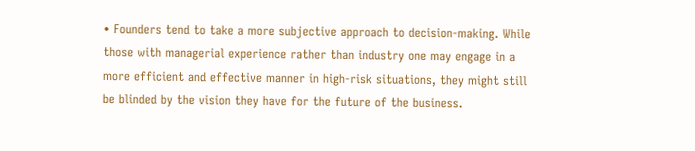• Founders tend to take a more subjective approach to decision-making. While those with managerial experience rather than industry one may engage in a more efficient and effective manner in high-risk situations, they might still be blinded by the vision they have for the future of the business.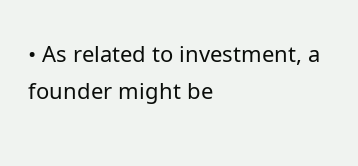• As related to investment, a founder might be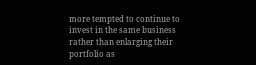more tempted to continue to invest in the same business rather than enlarging their portfolio as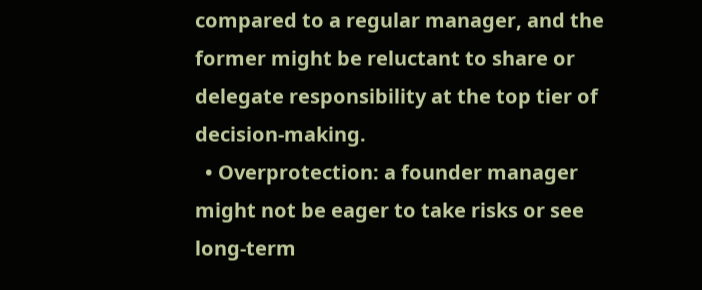compared to a regular manager, and the former might be reluctant to share or delegate responsibility at the top tier of decision-making.
  • Overprotection: a founder manager might not be eager to take risks or see long-term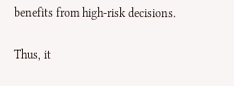benefits from high-risk decisions.

Thus, it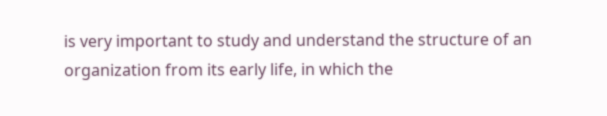is very important to study and understand the structure of an organization from its early life, in which the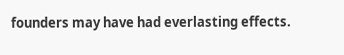founders may have had everlasting effects.